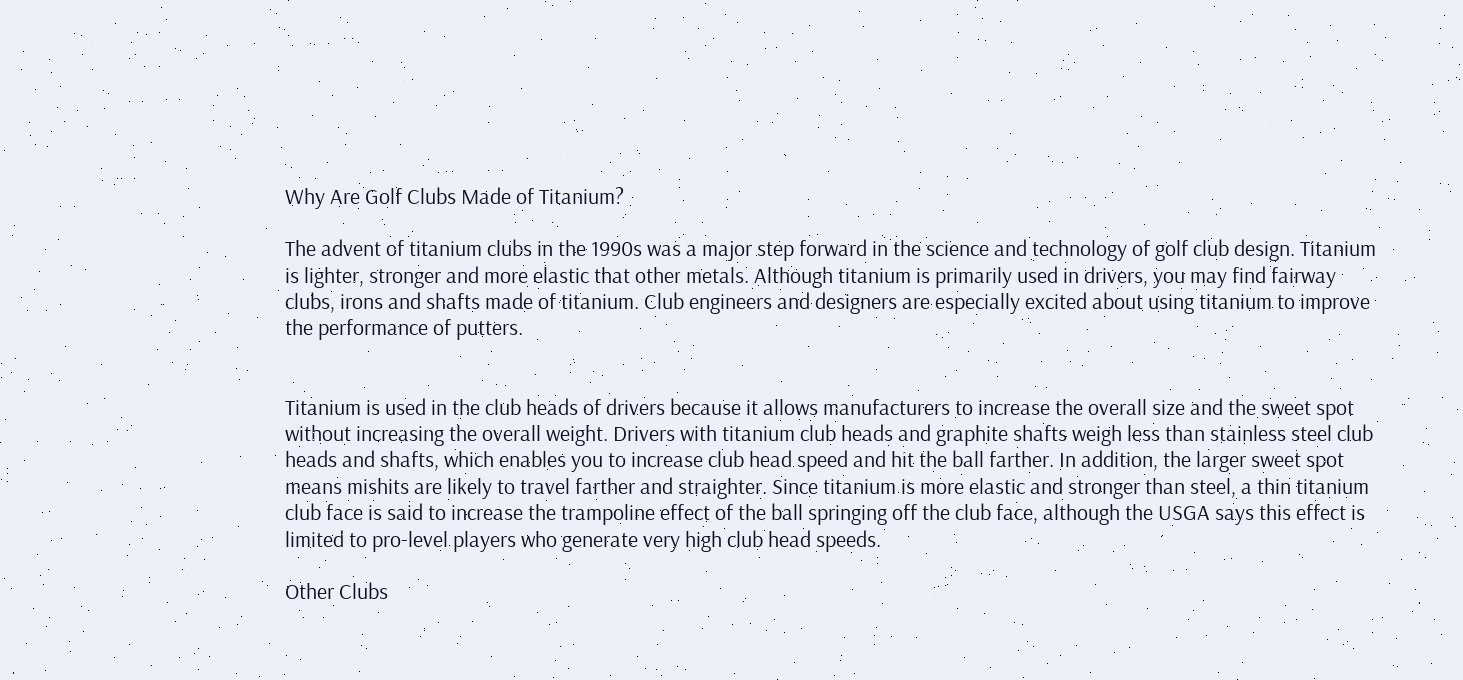Why Are Golf Clubs Made of Titanium?

The advent of titanium clubs in the 1990s was a major step forward in the science and technology of golf club design. Titanium is lighter, stronger and more elastic that other metals. Although titanium is primarily used in drivers, you may find fairway clubs, irons and shafts made of titanium. Club engineers and designers are especially excited about using titanium to improve the performance of putters.


Titanium is used in the club heads of drivers because it allows manufacturers to increase the overall size and the sweet spot without increasing the overall weight. Drivers with titanium club heads and graphite shafts weigh less than stainless steel club heads and shafts, which enables you to increase club head speed and hit the ball farther. In addition, the larger sweet spot means mishits are likely to travel farther and straighter. Since titanium is more elastic and stronger than steel, a thin titanium club face is said to increase the trampoline effect of the ball springing off the club face, although the USGA says this effect is limited to pro-level players who generate very high club head speeds.

Other Clubs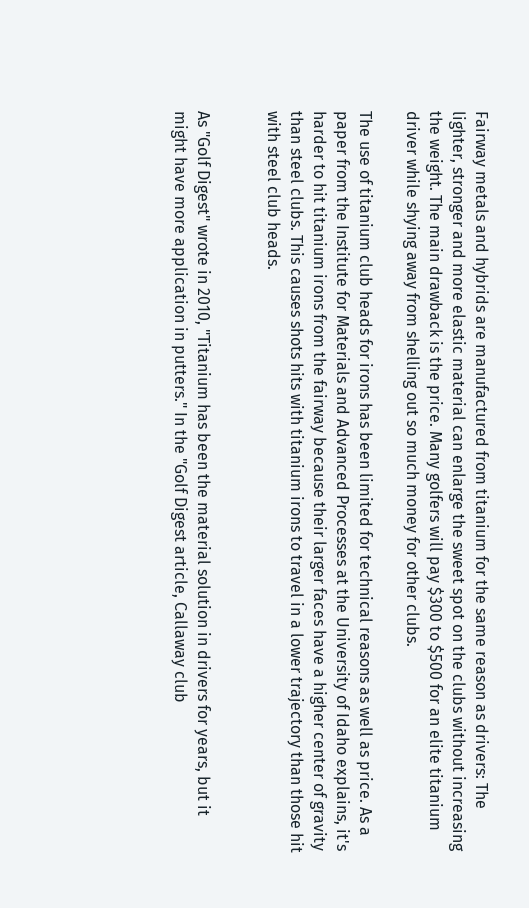Fairway metals and hybrids are manufactured from titanium for the same reason as drivers: The lighter, stronger and more elastic material can enlarge the sweet spot on the clubs without increasing the weight. The main drawback is the price. Many golfers will pay $300 to $500 for an elite titanium driver while shying away from shelling out so much money for other clubs.

The use of titanium club heads for irons has been limited for technical reasons as well as price. As a paper from the Institute for Materials and Advanced Processes at the University of Idaho explains, it's harder to hit titanium irons from the fairway because their larger faces have a higher center of gravity than steel clubs. This causes shots hits with titanium irons to travel in a lower trajectory than those hit with steel club heads.


As "Golf Digest" wrote in 2010, "Titanium has been the material solution in drivers for years, but it might have more application in putters." In the "Golf Digest article, Callaway club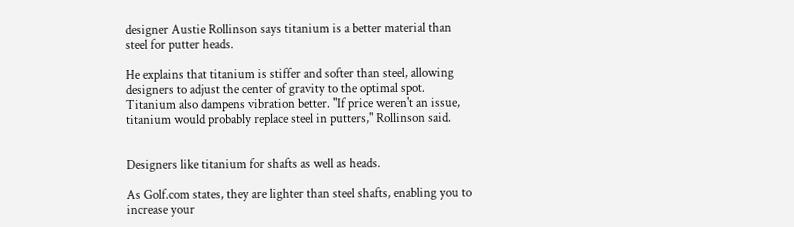designer Austie Rollinson says titanium is a better material than steel for putter heads.

He explains that titanium is stiffer and softer than steel, allowing designers to adjust the center of gravity to the optimal spot. Titanium also dampens vibration better. "If price weren't an issue, titanium would probably replace steel in putters," Rollinson said.


Designers like titanium for shafts as well as heads.

As Golf.com states, they are lighter than steel shafts, enabling you to increase your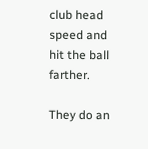club head speed and hit the ball farther.

They do an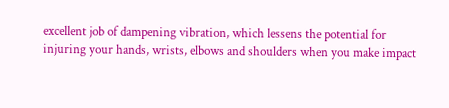excellent job of dampening vibration, which lessens the potential for injuring your hands, wrists, elbows and shoulders when you make impact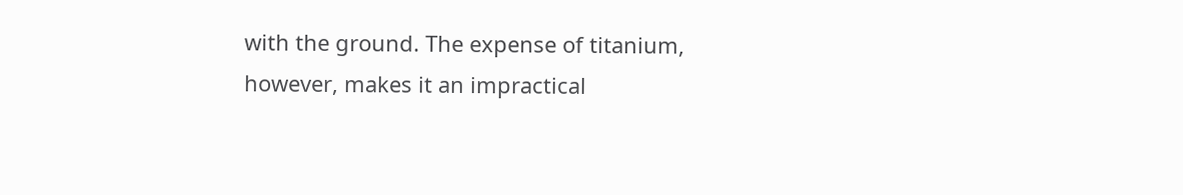with the ground. The expense of titanium, however, makes it an impractical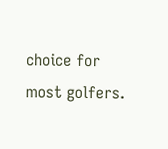choice for most golfers.